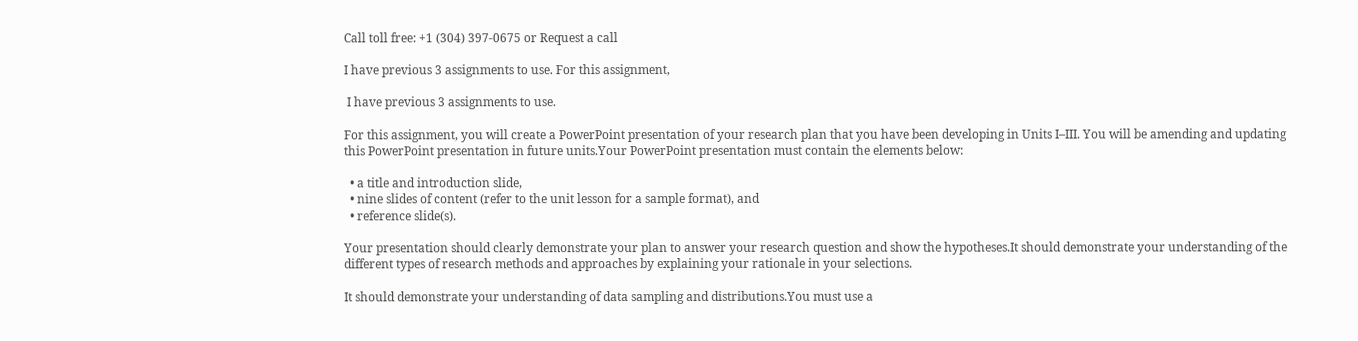Call toll free: +1 (304) 397-0675 or Request a call

I have previous 3 assignments to use. For this assignment,

 I have previous 3 assignments to use.

For this assignment, you will create a PowerPoint presentation of your research plan that you have been developing in Units I–III. You will be amending and updating this PowerPoint presentation in future units.Your PowerPoint presentation must contain the elements below:

  • a title and introduction slide,
  • nine slides of content (refer to the unit lesson for a sample format), and
  • reference slide(s).

Your presentation should clearly demonstrate your plan to answer your research question and show the hypotheses.It should demonstrate your understanding of the different types of research methods and approaches by explaining your rationale in your selections.

It should demonstrate your understanding of data sampling and distributions.You must use a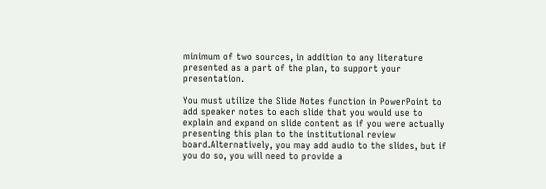minimum of two sources, in addition to any literature presented as a part of the plan, to support your presentation.

You must utilize the Slide Notes function in PowerPoint to add speaker notes to each slide that you would use to explain and expand on slide content as if you were actually presenting this plan to the institutional review board.Alternatively, you may add audio to the slides, but if you do so, you will need to provide a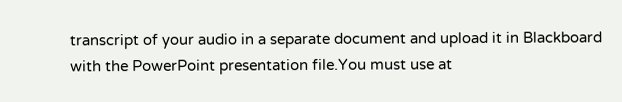transcript of your audio in a separate document and upload it in Blackboard with the PowerPoint presentation file.You must use at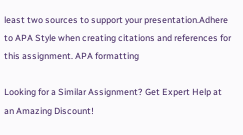least two sources to support your presentation.Adhere to APA Style when creating citations and references for this assignment. APA formatting

Looking for a Similar Assignment? Get Expert Help at an Amazing Discount!